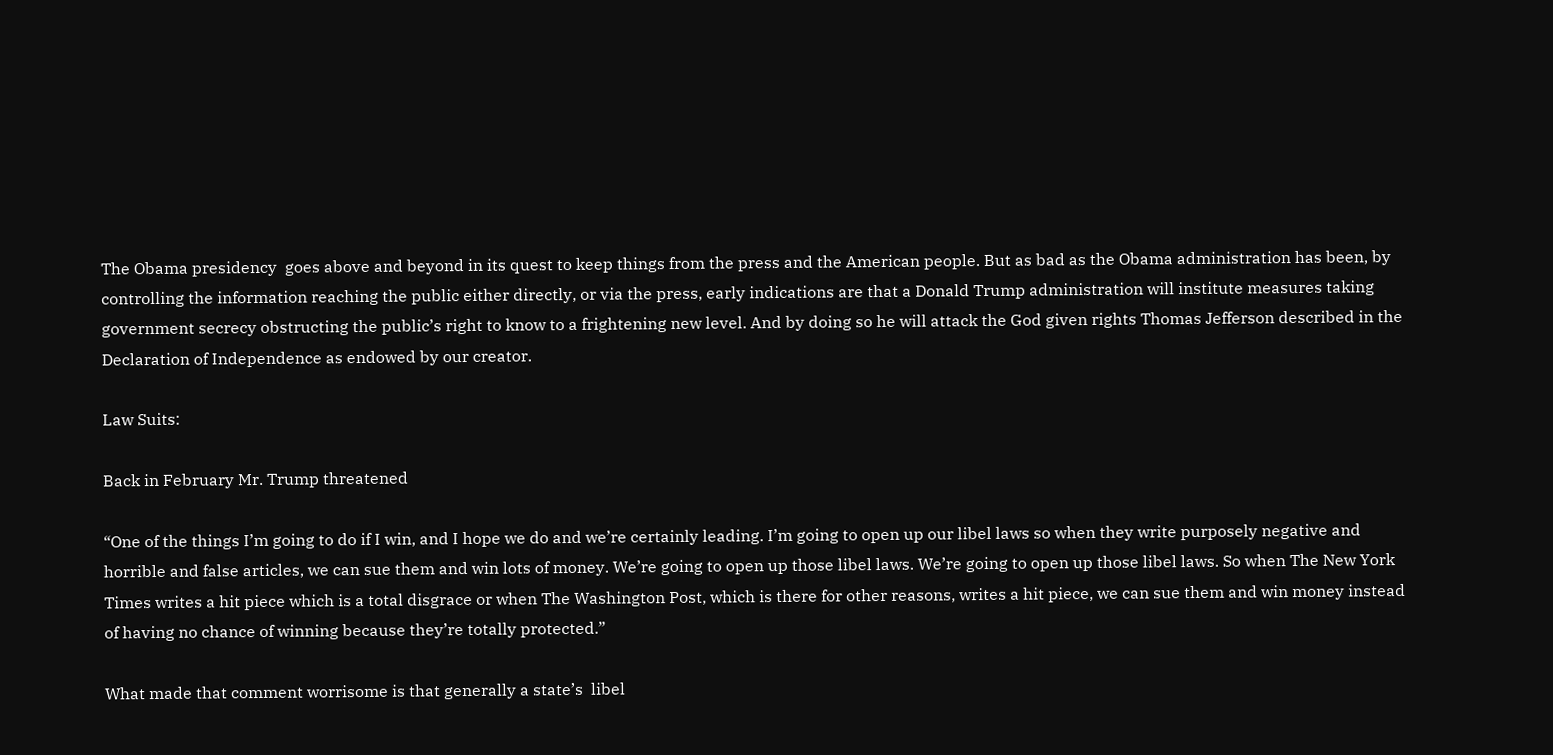The Obama presidency  goes above and beyond in its quest to keep things from the press and the American people. But as bad as the Obama administration has been, by controlling the information reaching the public either directly, or via the press, early indications are that a Donald Trump administration will institute measures taking government secrecy obstructing the public’s right to know to a frightening new level. And by doing so he will attack the God given rights Thomas Jefferson described in the Declaration of Independence as endowed by our creator.

Law Suits:

Back in February Mr. Trump threatened

“One of the things I’m going to do if I win, and I hope we do and we’re certainly leading. I’m going to open up our libel laws so when they write purposely negative and horrible and false articles, we can sue them and win lots of money. We’re going to open up those libel laws. We’re going to open up those libel laws. So when The New York Times writes a hit piece which is a total disgrace or when The Washington Post, which is there for other reasons, writes a hit piece, we can sue them and win money instead of having no chance of winning because they’re totally protected.”

What made that comment worrisome is that generally a state’s  libel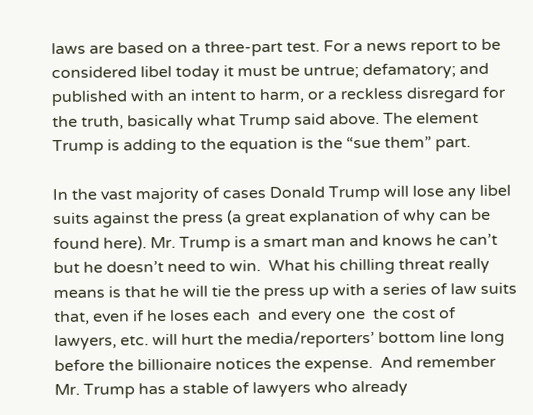laws are based on a three-part test. For a news report to be considered libel today it must be untrue; defamatory; and published with an intent to harm, or a reckless disregard for the truth, basically what Trump said above. The element Trump is adding to the equation is the “sue them” part.

In the vast majority of cases Donald Trump will lose any libel suits against the press (a great explanation of why can be found here). Mr. Trump is a smart man and knows he can’t but he doesn’t need to win.  What his chilling threat really means is that he will tie the press up with a series of law suits that, even if he loses each  and every one  the cost of lawyers, etc. will hurt the media/reporters’ bottom line long before the billionaire notices the expense.  And remember Mr. Trump has a stable of lawyers who already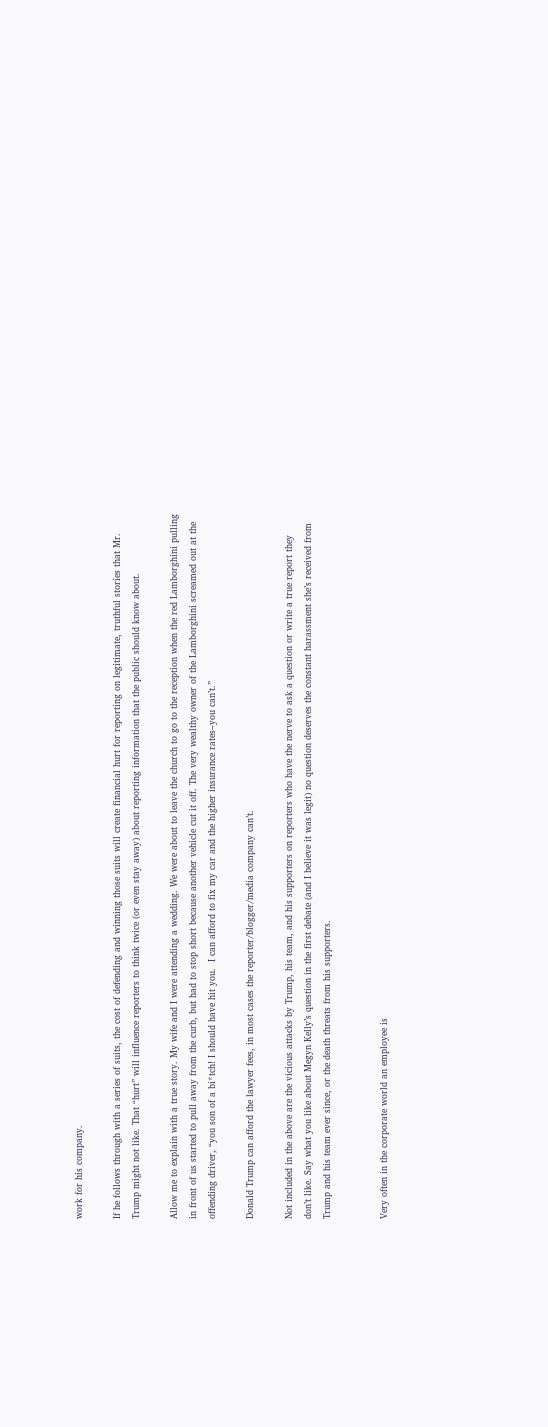work for his company.

If he follows through with a series of suits, the cost of defending and winning those suits will create financial hurt for reporting on legitimate, truthful stories that Mr. Trump might not like. That “hurt” will influence reporters to think twice (or even stay away) about reporting information that the public should know about.

Allow me to explain with a true story. My wife and I were attending a wedding. We were about to leave the church to go to the reception when the red Lamborghini pulling in front of us started to pull away from the curb, but had to stop short because another vehicle cut it off. The very wealthy owner of the Lamborghini screamed out at the offending driver, “you son of a bi*tch! I should have hit you.  I can afford to fix my car and the higher insurance rates–you can’t.”

Donald Trump can afford the lawyer fees, in most cases the reporter/blogger/media company can’t.

Not included in the above are the vicious attacks by Trump, his team, and his supporters on reporters who have the nerve to ask a question or write a true report they don’t like. Say what you like about Megyn Kelly’s question in the first debate (and I believe it was legit) no question deserves the constant harassment she’s received from Trump and his team ever since, or the death threats from his supporters.


Very often in the corporate world an employee is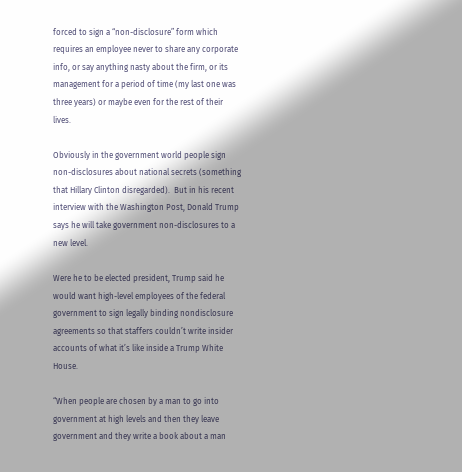forced to sign a “non-disclosure” form which requires an employee never to share any corporate info, or say anything nasty about the firm, or its management for a period of time (my last one was three years) or maybe even for the rest of their lives.

Obviously in the government world people sign non-disclosures about national secrets (something that Hillary Clinton disregarded).  But in his recent interview with the Washington Post, Donald Trump says he will take government non-disclosures to a new level.

Were he to be elected president, Trump said he would want high-level employees of the federal government to sign legally binding nondisclosure agreements so that staffers couldn’t write insider accounts of what it’s like inside a Trump White House.

“When people are chosen by a man to go into government at high levels and then they leave government and they write a book about a man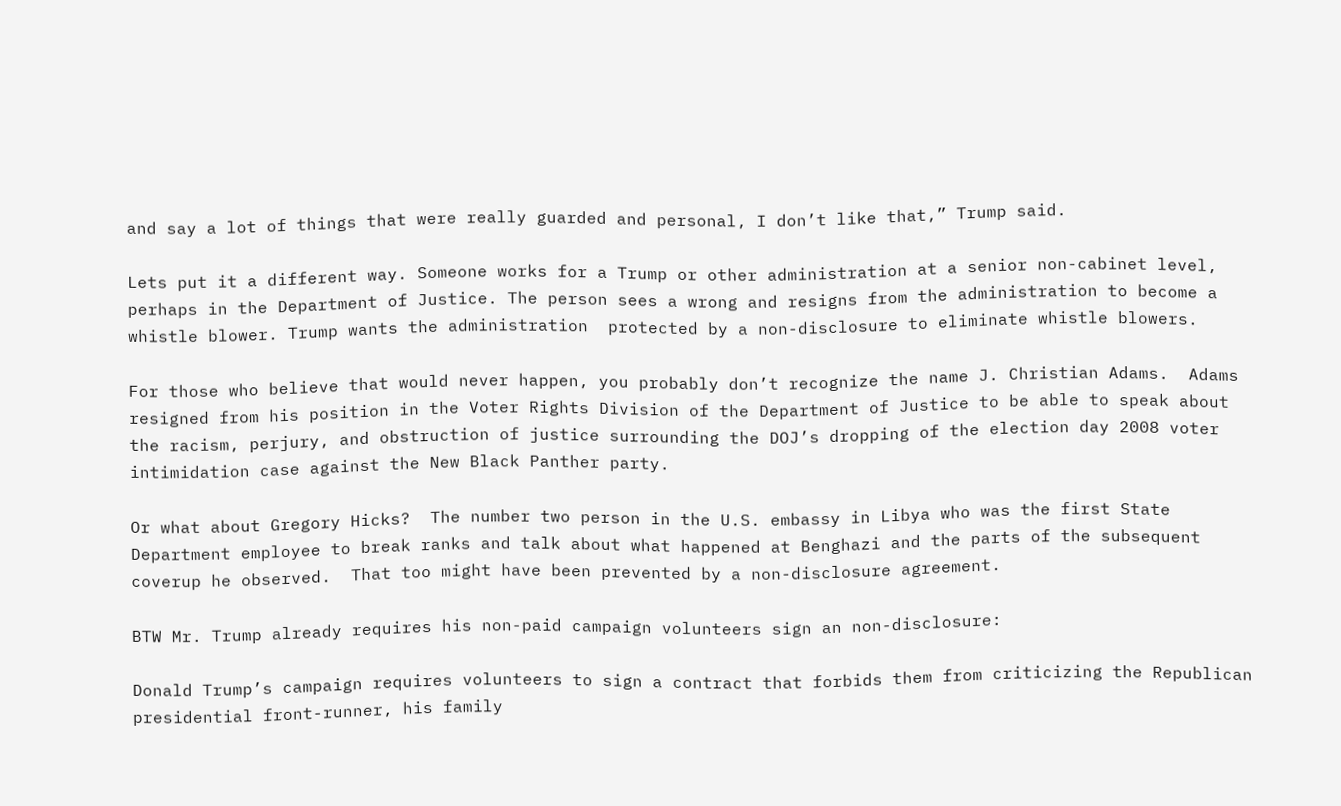and say a lot of things that were really guarded and personal, I don’t like that,” Trump said.

Lets put it a different way. Someone works for a Trump or other administration at a senior non-cabinet level, perhaps in the Department of Justice. The person sees a wrong and resigns from the administration to become a whistle blower. Trump wants the administration  protected by a non-disclosure to eliminate whistle blowers.

For those who believe that would never happen, you probably don’t recognize the name J. Christian Adams.  Adams resigned from his position in the Voter Rights Division of the Department of Justice to be able to speak about the racism, perjury, and obstruction of justice surrounding the DOJ’s dropping of the election day 2008 voter intimidation case against the New Black Panther party.

Or what about Gregory Hicks?  The number two person in the U.S. embassy in Libya who was the first State Department employee to break ranks and talk about what happened at Benghazi and the parts of the subsequent coverup he observed.  That too might have been prevented by a non-disclosure agreement.

BTW Mr. Trump already requires his non-paid campaign volunteers sign an non-disclosure:

Donald Trump’s campaign requires volunteers to sign a contract that forbids them from criticizing the Republican presidential front-runner, his family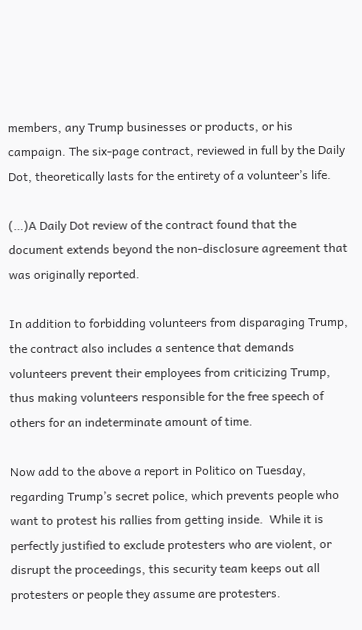members, any Trump businesses or products, or his campaign. The six-page contract, reviewed in full by the Daily Dot, theoretically lasts for the entirety of a volunteer’s life.

(…)A Daily Dot review of the contract found that the document extends beyond the non-disclosure agreement that was originally reported.

In addition to forbidding volunteers from disparaging Trump, the contract also includes a sentence that demands volunteers prevent their employees from criticizing Trump, thus making volunteers responsible for the free speech of others for an indeterminate amount of time.

Now add to the above a report in Politico on Tuesday, regarding Trump’s secret police, which prevents people who want to protest his rallies from getting inside.  While it is perfectly justified to exclude protesters who are violent, or disrupt the proceedings, this security team keeps out all protesters or people they assume are protesters.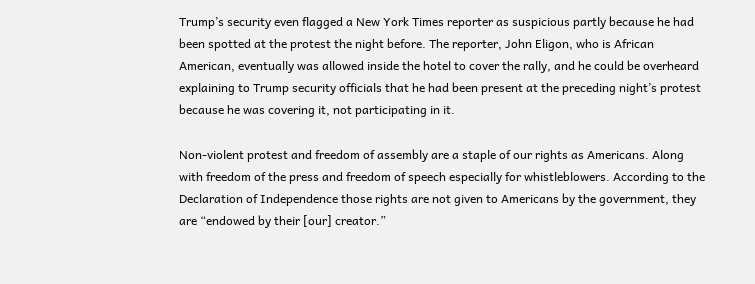Trump’s security even flagged a New York Times reporter as suspicious partly because he had been spotted at the protest the night before. The reporter, John Eligon, who is African American, eventually was allowed inside the hotel to cover the rally, and he could be overheard explaining to Trump security officials that he had been present at the preceding night’s protest because he was covering it, not participating in it.

Non-violent protest and freedom of assembly are a staple of our rights as Americans. Along with freedom of the press and freedom of speech especially for whistleblowers. According to the Declaration of Independence those rights are not given to Americans by the government, they are “endowed by their [our] creator.”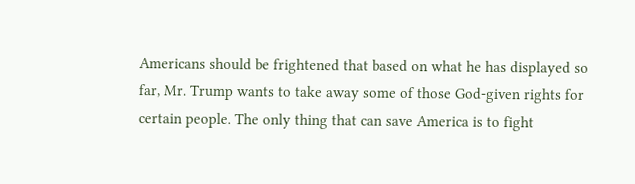Americans should be frightened that based on what he has displayed so far, Mr. Trump wants to take away some of those God-given rights for certain people. The only thing that can save America is to fight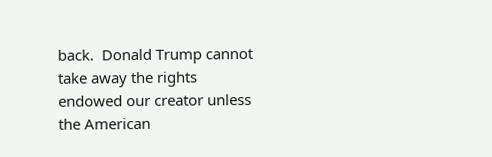back.  Donald Trump cannot take away the rights endowed our creator unless the American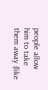people allow him to take them away (like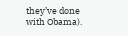they’ve done with Obama).